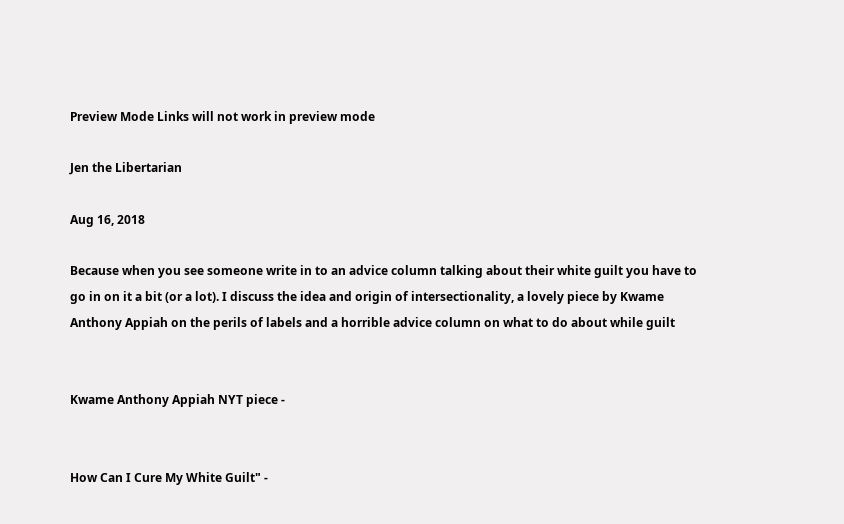Preview Mode Links will not work in preview mode

Jen the Libertarian

Aug 16, 2018

Because when you see someone write in to an advice column talking about their white guilt you have to go in on it a bit (or a lot). I discuss the idea and origin of intersectionality, a lovely piece by Kwame Anthony Appiah on the perils of labels and a horrible advice column on what to do about while guilt


Kwame Anthony Appiah NYT piece -


How Can I Cure My White Guilt" -